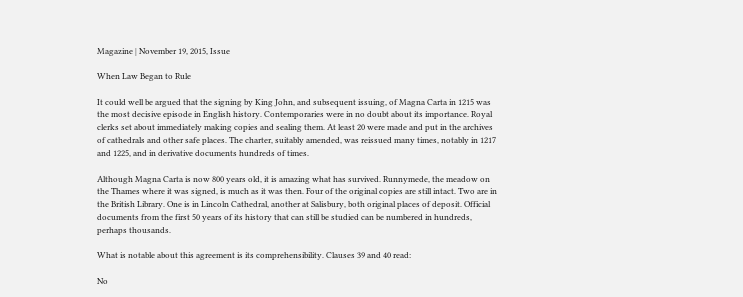Magazine | November 19, 2015, Issue

When Law Began to Rule

It could well be argued that the signing by King John, and subsequent issuing, of Magna Carta in 1215 was the most decisive episode in English history. Contemporaries were in no doubt about its importance. Royal clerks set about immediately making copies and sealing them. At least 20 were made and put in the archives of cathedrals and other safe places. The charter, suitably amended, was reissued many times, notably in 1217 and 1225, and in derivative documents hundreds of times.

Although Magna Carta is now 800 years old, it is amazing what has survived. Runnymede, the meadow on the Thames where it was signed, is much as it was then. Four of the original copies are still intact. Two are in the British Library. One is in Lincoln Cathedral, another at Salisbury, both original places of deposit. Official documents from the first 50 years of its history that can still be studied can be numbered in hundreds, perhaps thousands.

What is notable about this agreement is its comprehensibility. Clauses 39 and 40 read:

No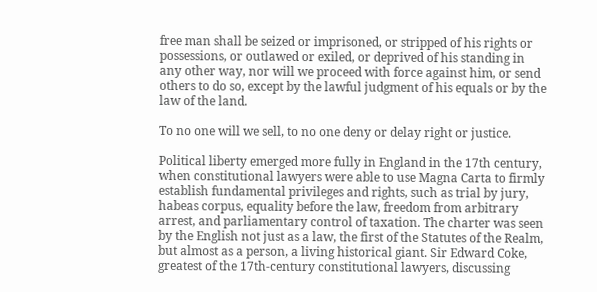free man shall be seized or imprisoned, or stripped of his rights or possessions, or outlawed or exiled, or deprived of his standing in any other way, nor will we proceed with force against him, or send others to do so, except by the lawful judgment of his equals or by the law of the land.

To no one will we sell, to no one deny or delay right or justice.

Political liberty emerged more fully in England in the 17th century, when constitutional lawyers were able to use Magna Carta to firmly establish fundamental privileges and rights, such as trial by jury, habeas corpus, equality before the law, freedom from arbitrary arrest, and parliamentary control of taxation. The charter was seen by the English not just as a law, the first of the Statutes of the Realm, but almost as a person, a living historical giant. Sir Edward Coke, greatest of the 17th-century constitutional lawyers, discussing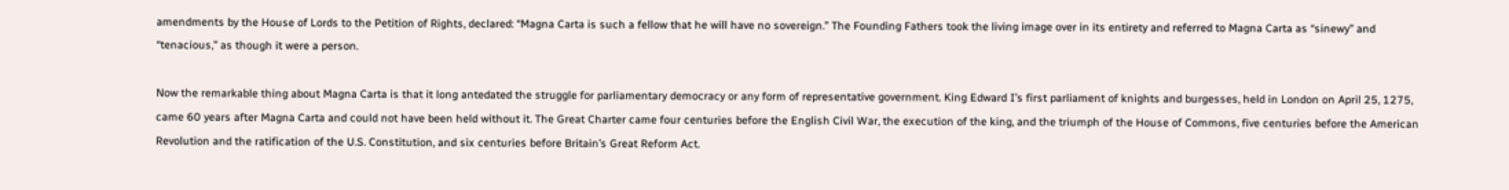amendments by the House of Lords to the Petition of Rights, declared: “Magna Carta is such a fellow that he will have no sovereign.” The Founding Fathers took the living image over in its entirety and referred to Magna Carta as “sinewy” and “tenacious,” as though it were a person.

Now the remarkable thing about Magna Carta is that it long antedated the struggle for parliamentary democracy or any form of representative government. King Edward I’s first parliament of knights and burgesses, held in London on April 25, 1275, came 60 years after Magna Carta and could not have been held without it. The Great Charter came four centuries before the English Civil War, the execution of the king, and the triumph of the House of Commons, five centuries before the American Revolution and the ratification of the U.S. Constitution, and six centuries before Britain’s Great Reform Act.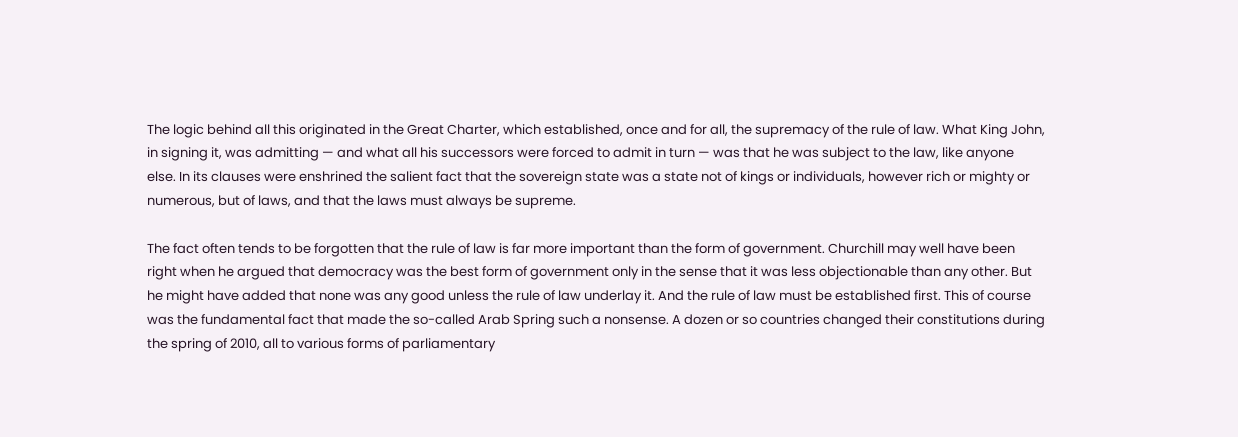The logic behind all this originated in the Great Charter, which established, once and for all, the supremacy of the rule of law. What King John, in signing it, was admitting — and what all his successors were forced to admit in turn — was that he was subject to the law, like anyone else. In its clauses were enshrined the salient fact that the sovereign state was a state not of kings or individuals, however rich or mighty or numerous, but of laws, and that the laws must always be supreme.

The fact often tends to be forgotten that the rule of law is far more important than the form of government. Churchill may well have been right when he argued that democracy was the best form of government only in the sense that it was less objectionable than any other. But he might have added that none was any good unless the rule of law underlay it. And the rule of law must be established first. This of course was the fundamental fact that made the so-called Arab Spring such a nonsense. A dozen or so countries changed their constitutions during the spring of 2010, all to various forms of parliamentary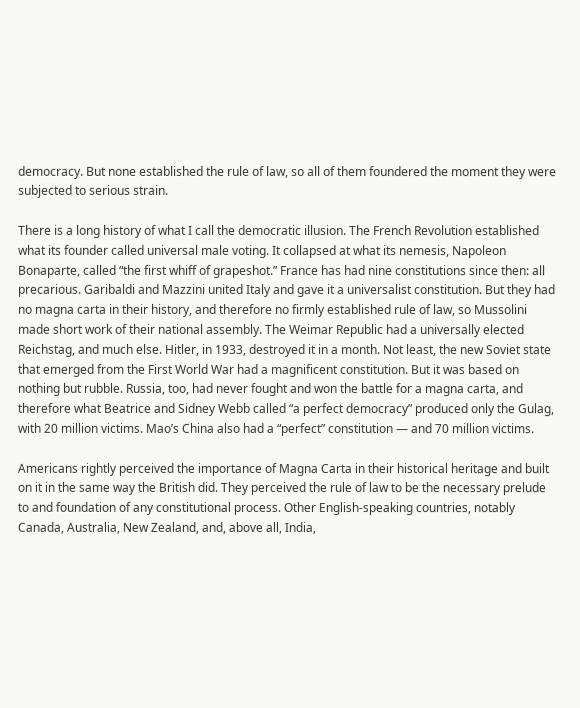democracy. But none established the rule of law, so all of them foundered the moment they were subjected to serious strain.

There is a long history of what I call the democratic illusion. The French Revolution established what its founder called universal male voting. It collapsed at what its nemesis, Napoleon Bonaparte, called “the first whiff of grapeshot.” France has had nine constitutions since then: all precarious. Garibaldi and Mazzini united Italy and gave it a universalist constitution. But they had no magna carta in their history, and therefore no firmly established rule of law, so Mussolini made short work of their national assembly. The Weimar Republic had a universally elected Reichstag, and much else. Hitler, in 1933, destroyed it in a month. Not least, the new Soviet state that emerged from the First World War had a magnificent constitution. But it was based on nothing but rubble. Russia, too, had never fought and won the battle for a magna carta, and therefore what Beatrice and Sidney Webb called “a perfect democracy” produced only the Gulag, with 20 million victims. Mao’s China also had a “perfect” constitution — and 70 million victims.

Americans rightly perceived the importance of Magna Carta in their historical heritage and built on it in the same way the British did. They perceived the rule of law to be the necessary prelude to and foundation of any constitutional process. Other English-speaking countries, notably Canada, Australia, New Zealand, and, above all, India,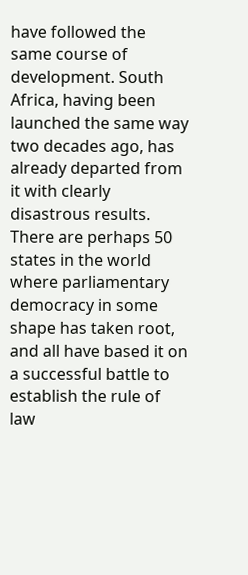have followed the same course of development. South Africa, having been launched the same way two decades ago, has already departed from it with clearly disastrous results. There are perhaps 50 states in the world where parliamentary democracy in some shape has taken root, and all have based it on a successful battle to establish the rule of law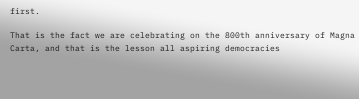first.

That is the fact we are celebrating on the 800th anniversary of Magna Carta, and that is the lesson all aspiring democracies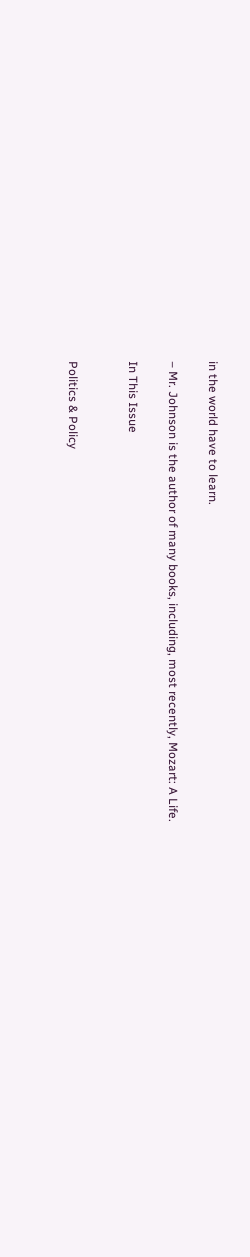in the world have to learn.

– Mr. Johnson is the author of many books, including, most recently, Mozart: A Life.

In This Issue


Politics & Policy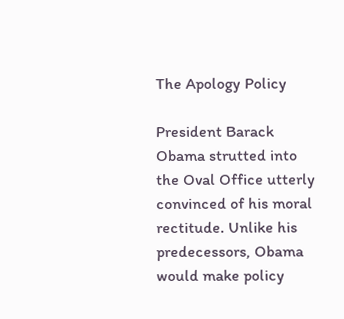The Apology Policy

President Barack Obama strutted into the Oval Office utterly convinced of his moral rectitude. Unlike his predecessors, Obama would make policy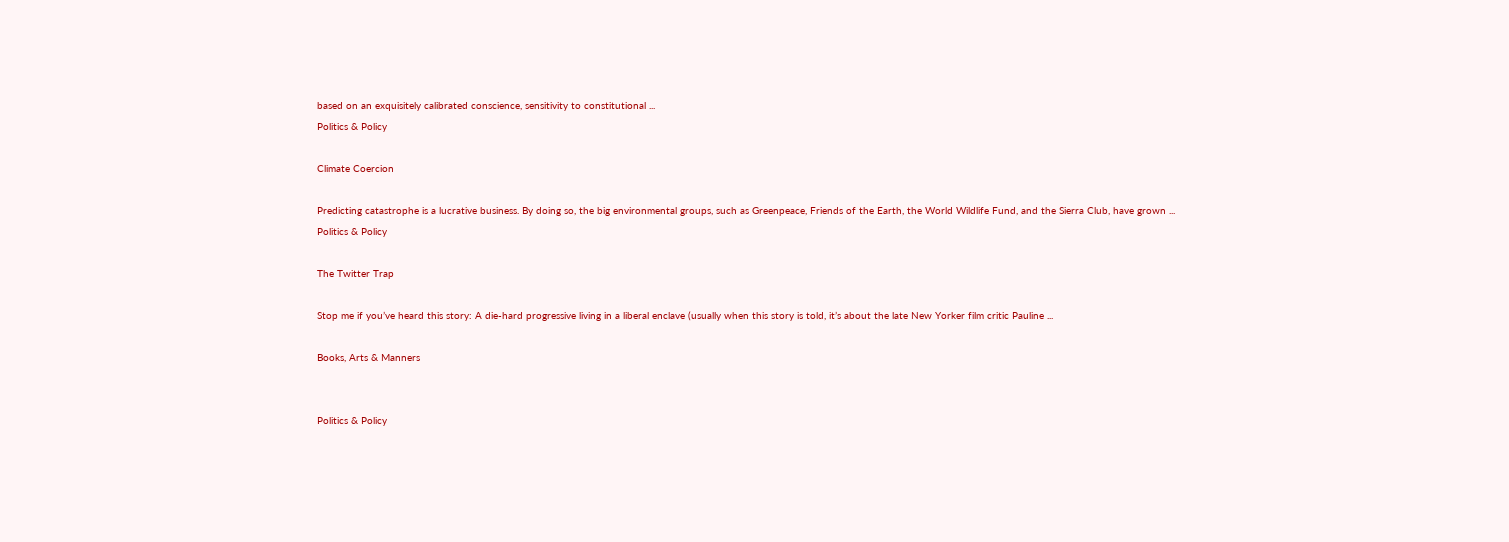based on an exquisitely calibrated conscience, sensitivity to constitutional ...
Politics & Policy

Climate Coercion

Predicting catastrophe is a lucrative business. By doing so, the big environmental groups, such as Greenpeace, Friends of the Earth, the World Wildlife Fund, and the Sierra Club, have grown ...
Politics & Policy

The Twitter Trap

Stop me if you’ve heard this story: A die-hard progressive living in a liberal enclave (usually when this story is told, it’s about the late New Yorker film critic Pauline ...

Books, Arts & Manners


Politics & Policy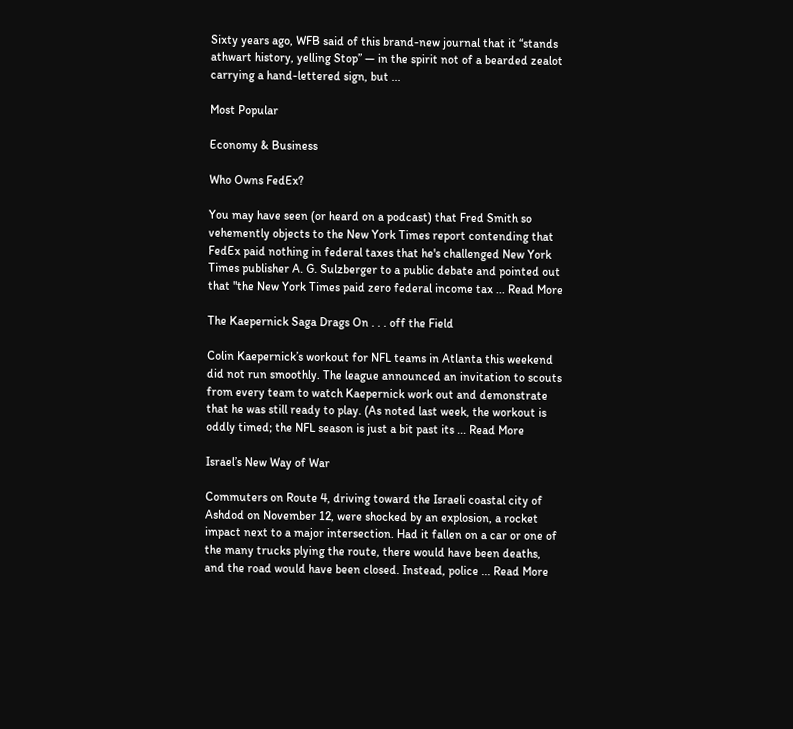Sixty years ago, WFB said of this brand-new journal that it “stands athwart history, yelling Stop” — in the spirit not of a bearded zealot carrying a hand-lettered sign, but ...

Most Popular

Economy & Business

Who Owns FedEx?

You may have seen (or heard on a podcast) that Fred Smith so vehemently objects to the New York Times report contending that FedEx paid nothing in federal taxes that he's challenged New York Times publisher A. G. Sulzberger to a public debate and pointed out that "the New York Times paid zero federal income tax ... Read More

The Kaepernick Saga Drags On . . . off the Field

Colin Kaepernick’s workout for NFL teams in Atlanta this weekend did not run smoothly. The league announced an invitation to scouts from every team to watch Kaepernick work out and demonstrate that he was still ready to play. (As noted last week, the workout is oddly timed; the NFL season is just a bit past its ... Read More

Israel’s New Way of War

Commuters on Route 4, driving toward the Israeli coastal city of Ashdod on November 12, were shocked by an explosion, a rocket impact next to a major intersection. Had it fallen on a car or one of the many trucks plying the route, there would have been deaths, and the road would have been closed. Instead, police ... Read More